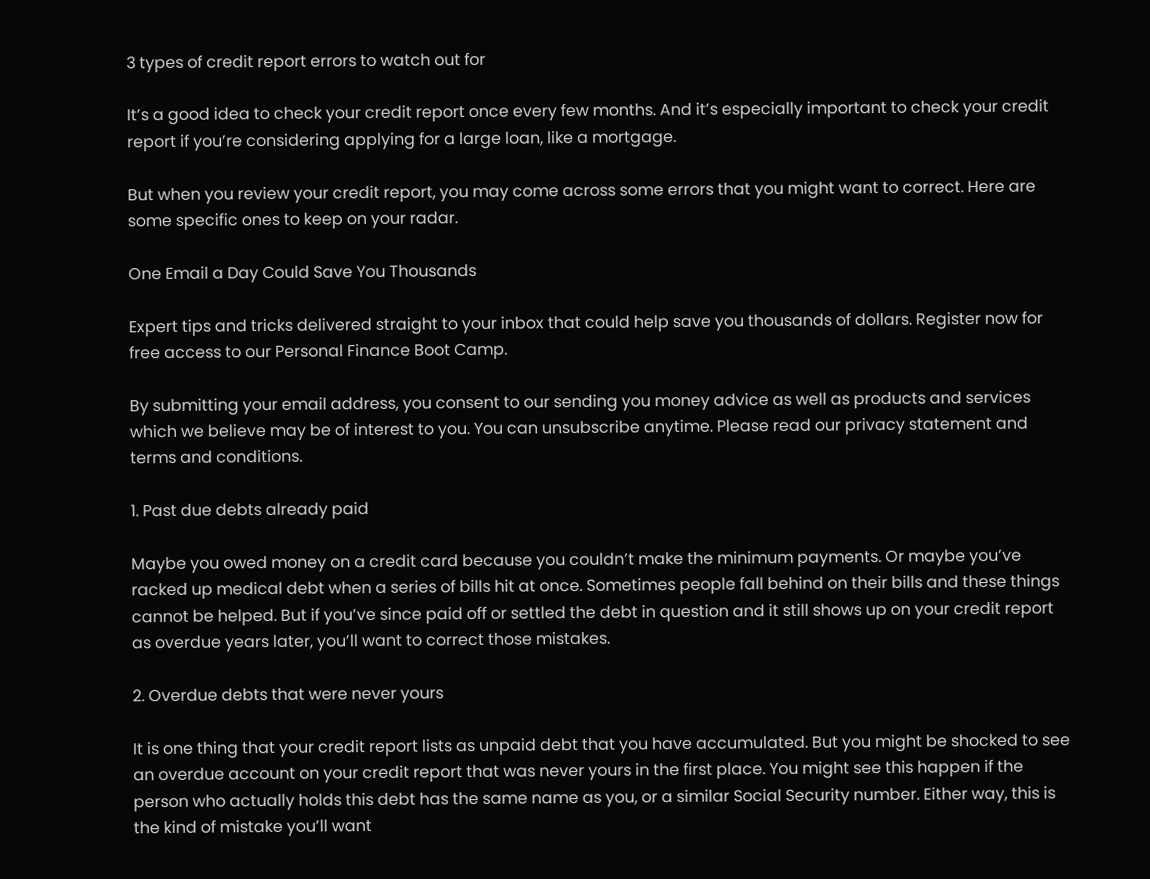3 types of credit report errors to watch out for

It’s a good idea to check your credit report once every few months. And it’s especially important to check your credit report if you’re considering applying for a large loan, like a mortgage.

But when you review your credit report, you may come across some errors that you might want to correct. Here are some specific ones to keep on your radar.

One Email a Day Could Save You Thousands

Expert tips and tricks delivered straight to your inbox that could help save you thousands of dollars. Register now for free access to our Personal Finance Boot Camp.

By submitting your email address, you consent to our sending you money advice as well as products and services which we believe may be of interest to you. You can unsubscribe anytime. Please read our privacy statement and terms and conditions.

1. Past due debts already paid

Maybe you owed money on a credit card because you couldn’t make the minimum payments. Or maybe you’ve racked up medical debt when a series of bills hit at once. Sometimes people fall behind on their bills and these things cannot be helped. But if you’ve since paid off or settled the debt in question and it still shows up on your credit report as overdue years later, you’ll want to correct those mistakes.

2. Overdue debts that were never yours

It is one thing that your credit report lists as unpaid debt that you have accumulated. But you might be shocked to see an overdue account on your credit report that was never yours in the first place. You might see this happen if the person who actually holds this debt has the same name as you, or a similar Social Security number. Either way, this is the kind of mistake you’ll want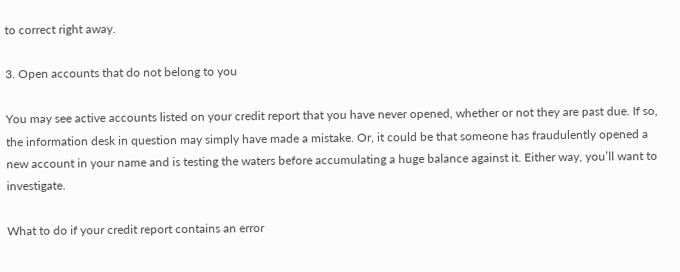to correct right away.

3. Open accounts that do not belong to you

You may see active accounts listed on your credit report that you have never opened, whether or not they are past due. If so, the information desk in question may simply have made a mistake. Or, it could be that someone has fraudulently opened a new account in your name and is testing the waters before accumulating a huge balance against it. Either way, you’ll want to investigate.

What to do if your credit report contains an error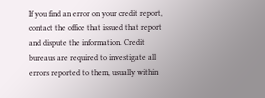If you find an error on your credit report, contact the office that issued that report and dispute the information. Credit bureaus are required to investigate all errors reported to them, usually within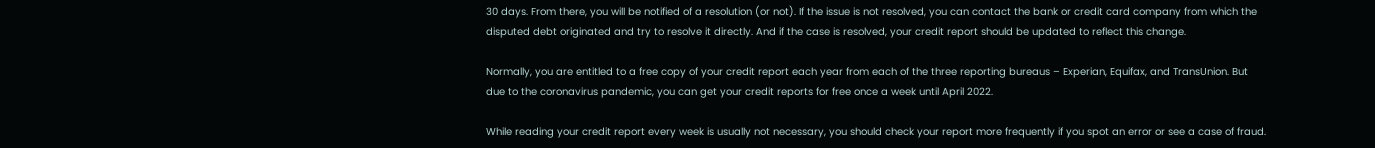30 days. From there, you will be notified of a resolution (or not). If the issue is not resolved, you can contact the bank or credit card company from which the disputed debt originated and try to resolve it directly. And if the case is resolved, your credit report should be updated to reflect this change.

Normally, you are entitled to a free copy of your credit report each year from each of the three reporting bureaus – Experian, Equifax, and TransUnion. But due to the coronavirus pandemic, you can get your credit reports for free once a week until April 2022.

While reading your credit report every week is usually not necessary, you should check your report more frequently if you spot an error or see a case of fraud.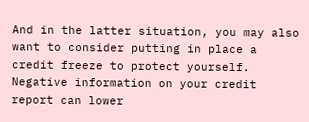And in the latter situation, you may also want to consider putting in place a credit freeze to protect yourself. Negative information on your credit report can lower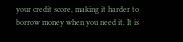your credit score, making it harder to borrow money when you need it. It is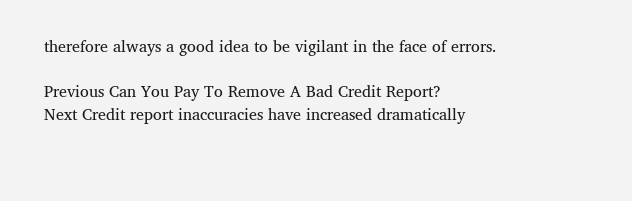therefore always a good idea to be vigilant in the face of errors.

Previous Can You Pay To Remove A Bad Credit Report?
Next Credit report inaccuracies have increased dramatically